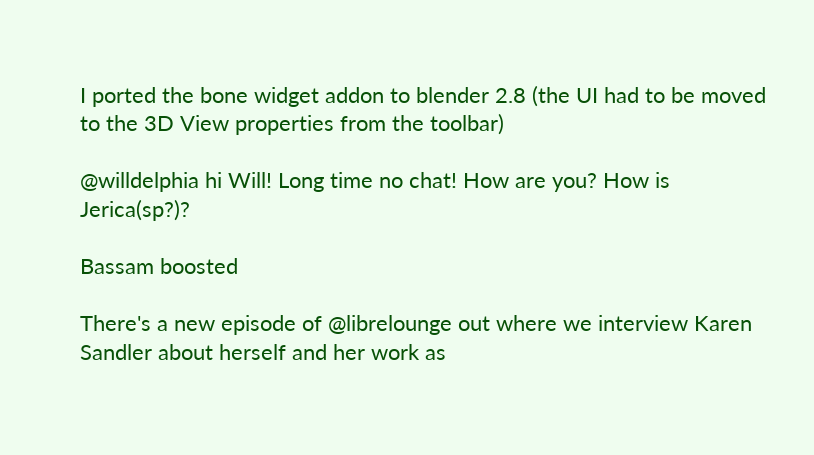I ported the bone widget addon to blender 2.8 (the UI had to be moved to the 3D View properties from the toolbar)

@willdelphia hi Will! Long time no chat! How are you? How is Jerica(sp?)?

Bassam boosted

There's a new episode of @librelounge out where we interview Karen Sandler about herself and her work as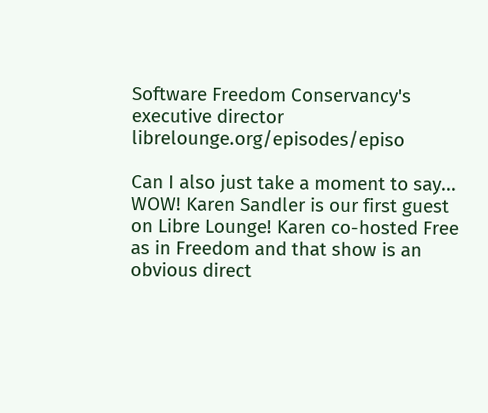Software Freedom Conservancy's executive director librelounge.org/episodes/episo

Can I also just take a moment to say... WOW! Karen Sandler is our first guest on Libre Lounge! Karen co-hosted Free as in Freedom and that show is an obvious direct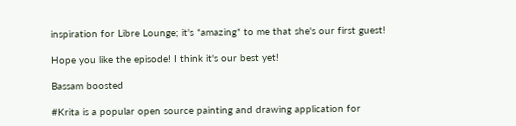inspiration for Libre Lounge; it's *amazing* to me that she's our first guest!

Hope you like the episode! I think it's our best yet!

Bassam boosted

#Krita is a popular open source painting and drawing application for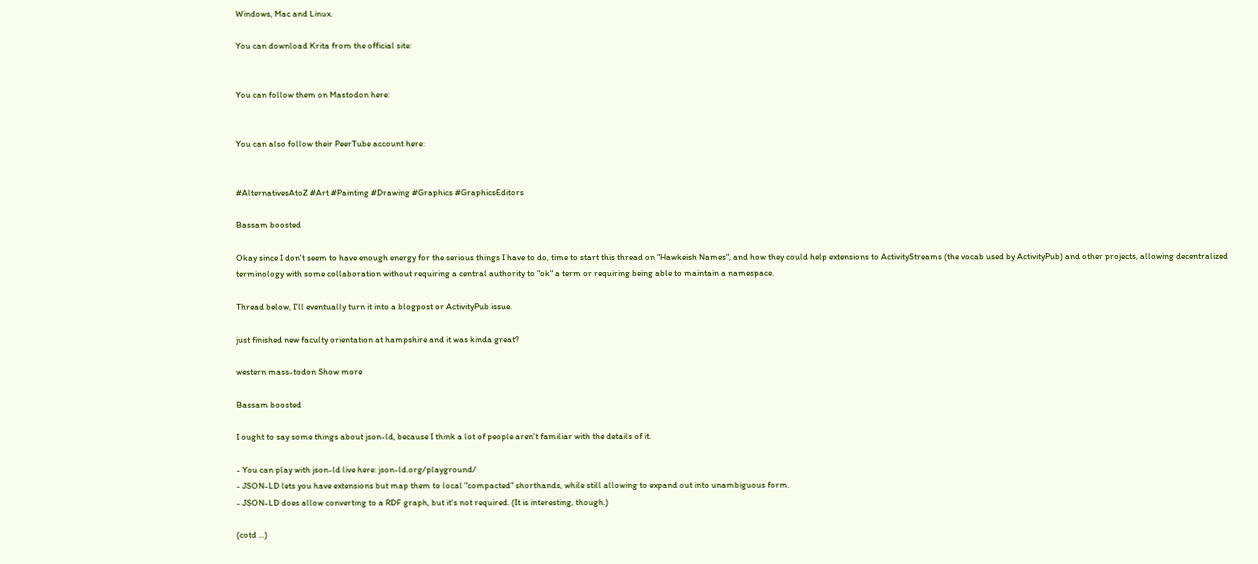Windows, Mac and Linux.

You can download Krita from the official site:


You can follow them on Mastodon here:


You can also follow their PeerTube account here:


#AlternativesAtoZ #Art #Painting #Drawing #Graphics #GraphicsEditors

Bassam boosted

Okay since I don't seem to have enough energy for the serious things I have to do, time to start this thread on "Hawkeish Names", and how they could help extensions to ActivityStreams (the vocab used by ActivityPub) and other projects, allowing decentralized terminology with some collaboration without requiring a central authority to "ok" a term or requiring being able to maintain a namespace.

Thread below, I'll eventually turn it into a blogpost or ActivityPub issue.

just finished new faculty orientation at hampshire and it was kinda great?

western mass-todon Show more

Bassam boosted

I ought to say some things about json-ld, because I think a lot of people aren't familiar with the details of it.

- You can play with json-ld live here: json-ld.org/playground/
- JSON-LD lets you have extensions but map them to local "compacted" shorthands, while still allowing to expand out into unambiguous form.
- JSON-LD does allow converting to a RDF graph, but it's not required. (It is interesting, though.)

(cotd ...)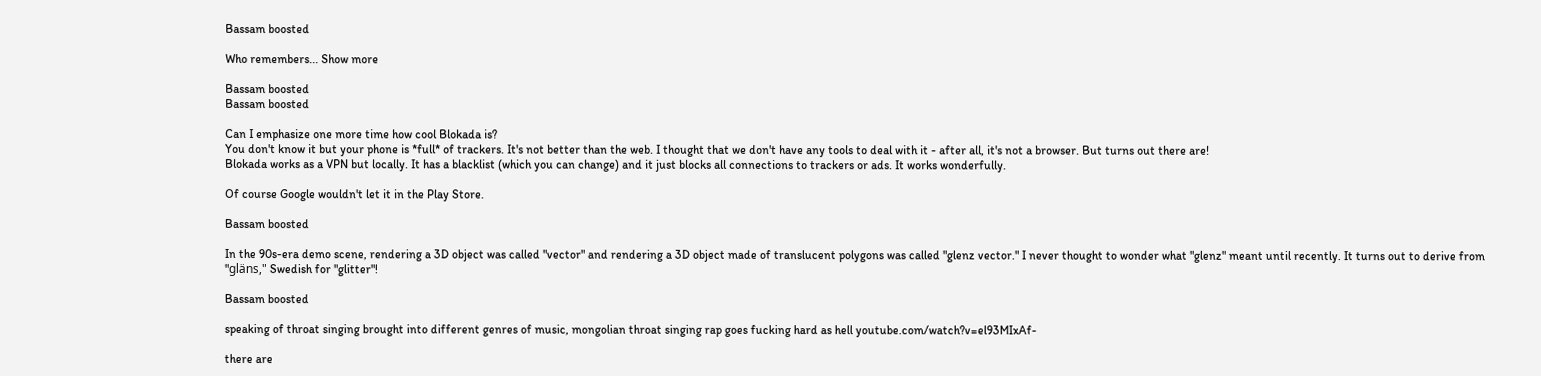Bassam boosted

Who remembers... Show more

Bassam boosted
Bassam boosted

Can I emphasize one more time how cool Blokada is?
You don't know it but your phone is *full* of trackers. It's not better than the web. I thought that we don't have any tools to deal with it - after all, it's not a browser. But turns out there are!
Blokada works as a VPN but locally. It has a blacklist (which you can change) and it just blocks all connections to trackers or ads. It works wonderfully.

Of course Google wouldn't let it in the Play Store.

Bassam boosted

In the 90s-era demo scene, rendering a 3D object was called "vector" and rendering a 3D object made of translucent polygons was called "glenz vector." I never thought to wonder what "glenz" meant until recently. It turns out to derive from "gläns," Swedish for "glitter"!

Bassam boosted

speaking of throat singing brought into different genres of music, mongolian throat singing rap goes fucking hard as hell youtube.com/watch?v=el93MIxAf-

there are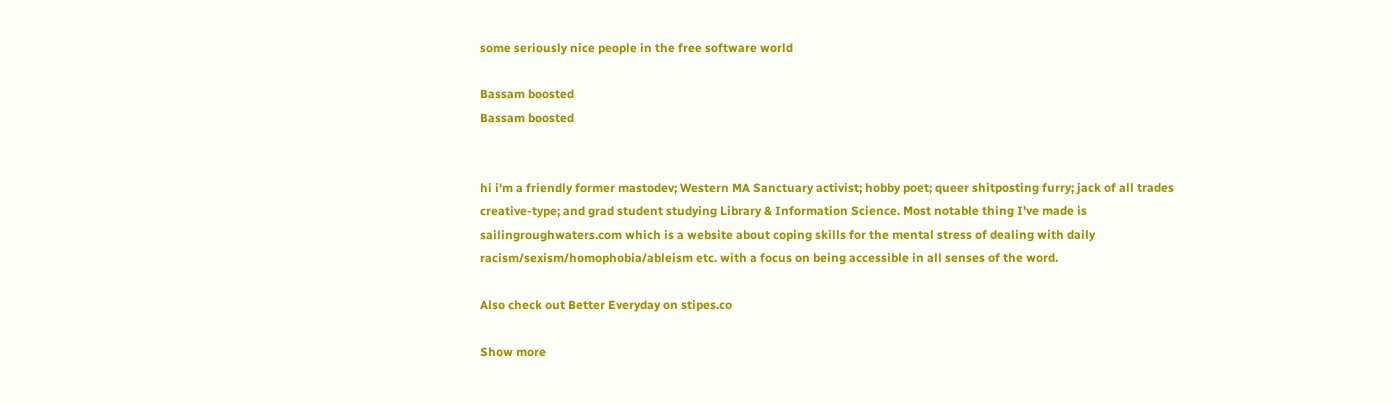some seriously nice people in the free software world

Bassam boosted
Bassam boosted


hi i'm a friendly former mastodev; Western MA Sanctuary activist; hobby poet; queer shitposting furry; jack of all trades creative-type; and grad student studying Library & Information Science. Most notable thing I've made is sailingroughwaters.com which is a website about coping skills for the mental stress of dealing with daily racism/sexism/homophobia/ableism etc. with a focus on being accessible in all senses of the word.

Also check out Better Everyday on stipes.co

Show more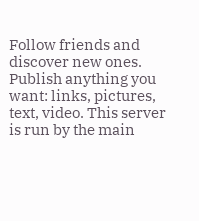Follow friends and discover new ones. Publish anything you want: links, pictures, text, video. This server is run by the main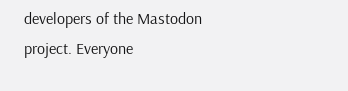developers of the Mastodon project. Everyone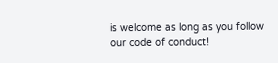is welcome as long as you follow our code of conduct!